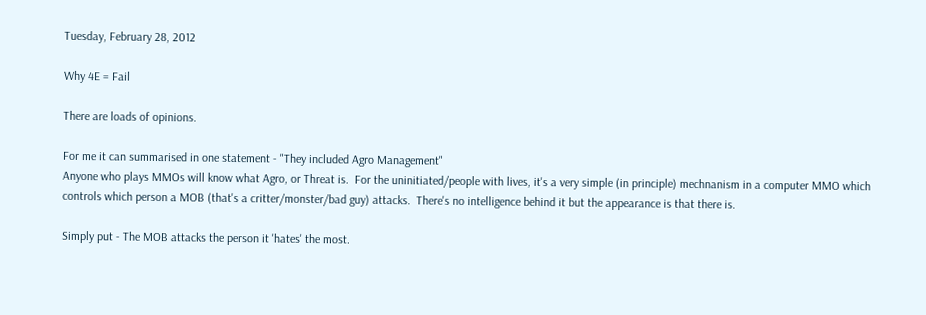Tuesday, February 28, 2012

Why 4E = Fail

There are loads of opinions.

For me it can summarised in one statement - "They included Agro Management"
Anyone who plays MMOs will know what Agro, or Threat is.  For the uninitiated/people with lives, it's a very simple (in principle) mechnanism in a computer MMO which controls which person a MOB (that's a critter/monster/bad guy) attacks.  There's no intelligence behind it but the appearance is that there is.

Simply put - The MOB attacks the person it 'hates' the most.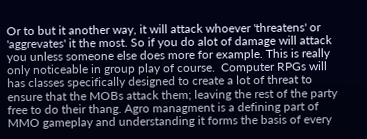Or to but it another way, it will attack whoever 'threatens' or 'aggrevates' it the most. So if you do alot of damage will attack you unless someone else does more for example. This is really only noticeable in group play of course.  Computer RPGs will has classes specifically designed to create a lot of threat to ensure that the MOBs attack them; leaving the rest of the party free to do their thang. Agro managment is a defining part of MMO gameplay and understanding it forms the basis of every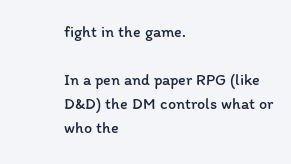fight in the game.

In a pen and paper RPG (like D&D) the DM controls what or who the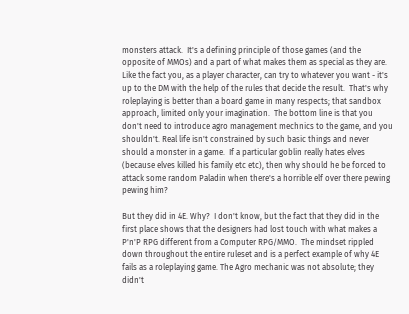monsters attack.  It's a defining principle of those games (and the opposite of MMOs) and a part of what makes them as special as they are. Like the fact you, as a player character, can try to whatever you want - it's up to the DM with the help of the rules that decide the result.  That's why roleplaying is better than a board game in many respects; that sandbox approach, limited only your imagination.  The bottom line is that you don't need to introduce agro management mechnics to the game, and you shouldn't. Real life isn't constrained by such basic things and never should a monster in a game.  If a particular goblin really hates elves (because elves killed his family etc etc), then why should he be forced to attack some random Paladin when there's a horrible elf over there pewing pewing him?

But they did in 4E. Why?  I don't know, but the fact that they did in the first place shows that the designers had lost touch with what makes a P'n'P RPG different from a Computer RPG/MMO.  The mindset rippled down throughout the entire ruleset and is a perfect example of why 4E fails as a roleplaying game. The Agro mechanic was not absolute; they didn't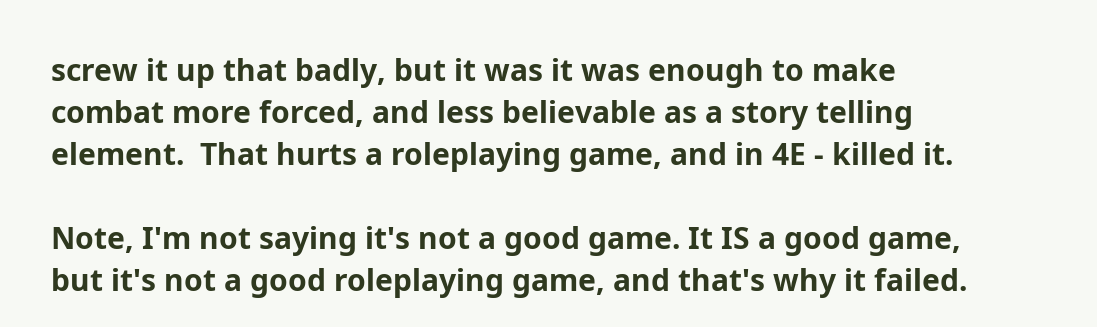screw it up that badly, but it was it was enough to make combat more forced, and less believable as a story telling element.  That hurts a roleplaying game, and in 4E - killed it.

Note, I'm not saying it's not a good game. It IS a good game, but it's not a good roleplaying game, and that's why it failed.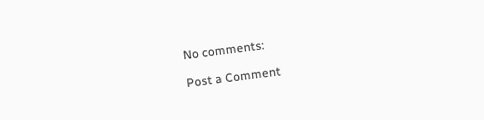No comments:

Post a Comment